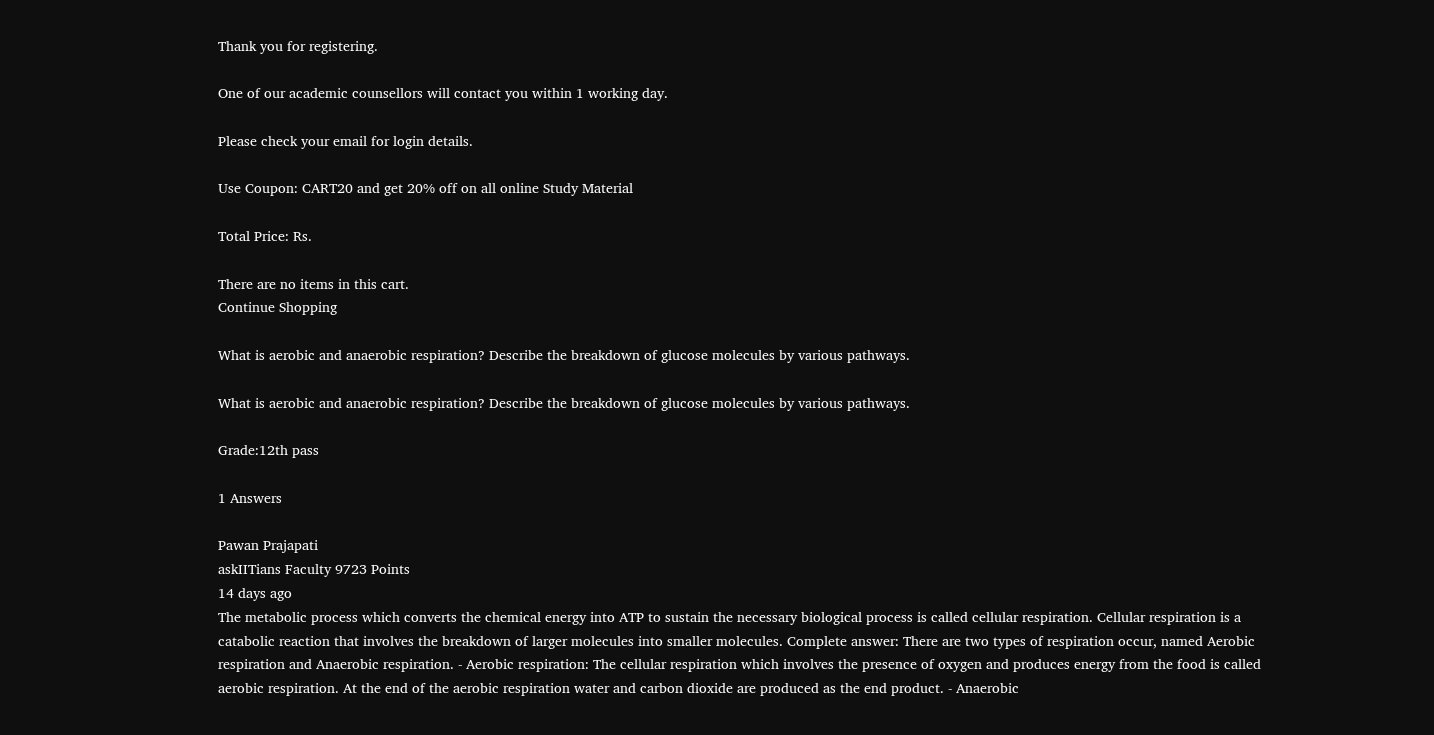Thank you for registering.

One of our academic counsellors will contact you within 1 working day.

Please check your email for login details.

Use Coupon: CART20 and get 20% off on all online Study Material

Total Price: Rs.

There are no items in this cart.
Continue Shopping

What is aerobic and anaerobic respiration? Describe the breakdown of glucose molecules by various pathways.

What is aerobic and anaerobic respiration? Describe the breakdown of glucose molecules by various pathways.

Grade:12th pass

1 Answers

Pawan Prajapati
askIITians Faculty 9723 Points
14 days ago
The metabolic process which converts the chemical energy into ATP to sustain the necessary biological process is called cellular respiration. Cellular respiration is a catabolic reaction that involves the breakdown of larger molecules into smaller molecules. Complete answer: There are two types of respiration occur, named Aerobic respiration and Anaerobic respiration. - Aerobic respiration: The cellular respiration which involves the presence of oxygen and produces energy from the food is called aerobic respiration. At the end of the aerobic respiration water and carbon dioxide are produced as the end product. - Anaerobic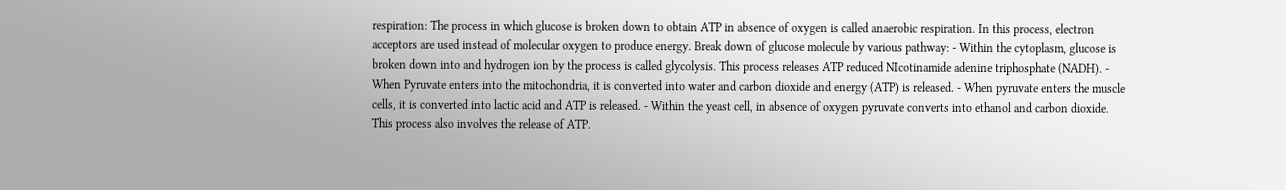respiration: The process in which glucose is broken down to obtain ATP in absence of oxygen is called anaerobic respiration. In this process, electron acceptors are used instead of molecular oxygen to produce energy. Break down of glucose molecule by various pathway: - Within the cytoplasm, glucose is broken down into and hydrogen ion by the process is called glycolysis. This process releases ATP reduced NIcotinamide adenine triphosphate (NADH). - When Pyruvate enters into the mitochondria, it is converted into water and carbon dioxide and energy (ATP) is released. - When pyruvate enters the muscle cells, it is converted into lactic acid and ATP is released. - Within the yeast cell, in absence of oxygen pyruvate converts into ethanol and carbon dioxide. This process also involves the release of ATP.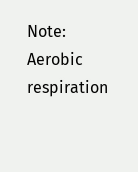Note: Aerobic respiration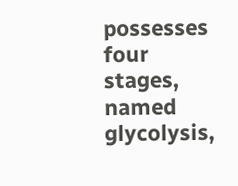possesses four stages, named glycolysis,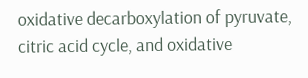oxidative decarboxylation of pyruvate, citric acid cycle, and oxidative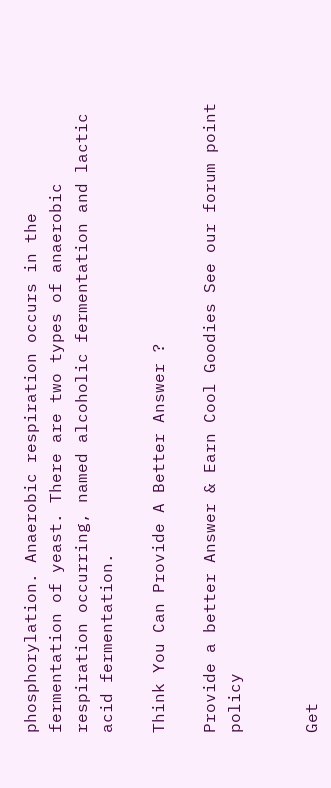phosphorylation. Anaerobic respiration occurs in the fermentation of yeast. There are two types of anaerobic respiration occurring, named alcoholic fermentation and lactic acid fermentation.

Think You Can Provide A Better Answer ?

Provide a better Answer & Earn Cool Goodies See our forum point policy


Get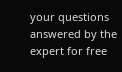your questions answered by the expert for free